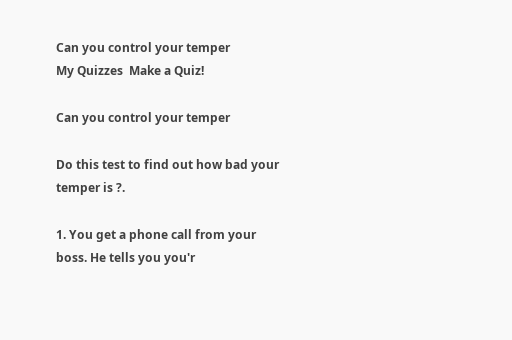Can you control your temper
My Quizzes  Make a Quiz!

Can you control your temper

Do this test to find out how bad your temper is ?.

1. You get a phone call from your boss. He tells you you'r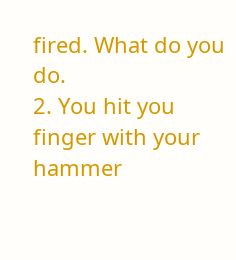fired. What do you do.
2. You hit you finger with your hammer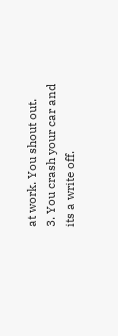at work. You shout out.
3. You crash your car and its a write off.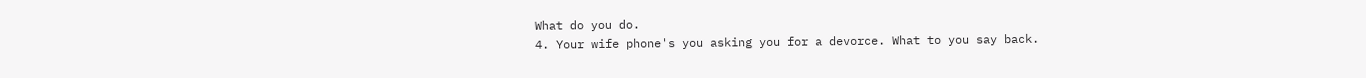What do you do.
4. Your wife phone's you asking you for a devorce. What to you say back.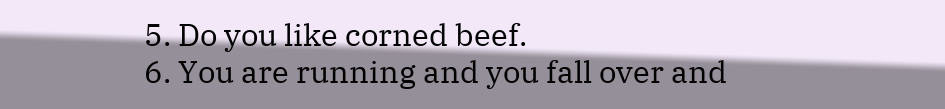5. Do you like corned beef.
6. You are running and you fall over and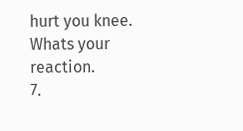hurt you knee. Whats your reaction.
7.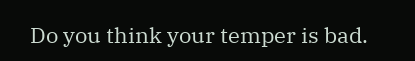Do you think your temper is bad.